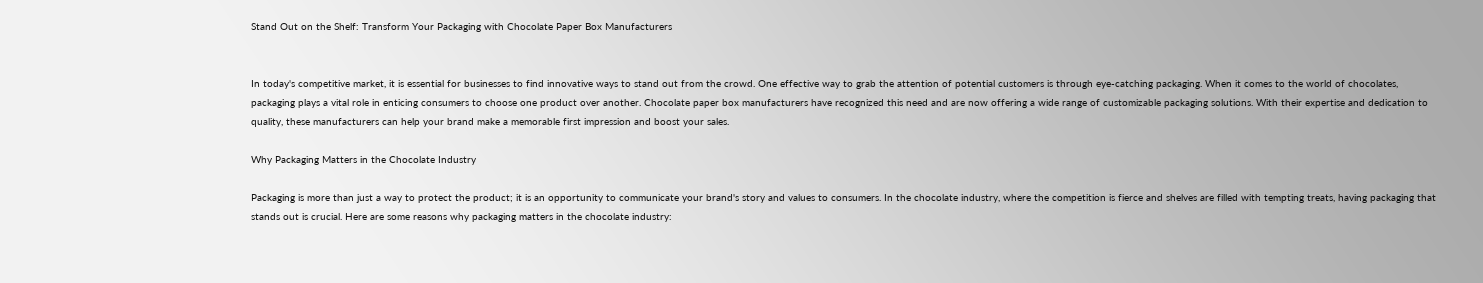Stand Out on the Shelf: Transform Your Packaging with Chocolate Paper Box Manufacturers


In today's competitive market, it is essential for businesses to find innovative ways to stand out from the crowd. One effective way to grab the attention of potential customers is through eye-catching packaging. When it comes to the world of chocolates, packaging plays a vital role in enticing consumers to choose one product over another. Chocolate paper box manufacturers have recognized this need and are now offering a wide range of customizable packaging solutions. With their expertise and dedication to quality, these manufacturers can help your brand make a memorable first impression and boost your sales.

Why Packaging Matters in the Chocolate Industry

Packaging is more than just a way to protect the product; it is an opportunity to communicate your brand's story and values to consumers. In the chocolate industry, where the competition is fierce and shelves are filled with tempting treats, having packaging that stands out is crucial. Here are some reasons why packaging matters in the chocolate industry: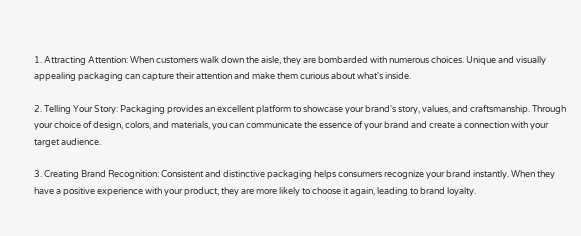1. Attracting Attention: When customers walk down the aisle, they are bombarded with numerous choices. Unique and visually appealing packaging can capture their attention and make them curious about what's inside.

2. Telling Your Story: Packaging provides an excellent platform to showcase your brand's story, values, and craftsmanship. Through your choice of design, colors, and materials, you can communicate the essence of your brand and create a connection with your target audience.

3. Creating Brand Recognition: Consistent and distinctive packaging helps consumers recognize your brand instantly. When they have a positive experience with your product, they are more likely to choose it again, leading to brand loyalty.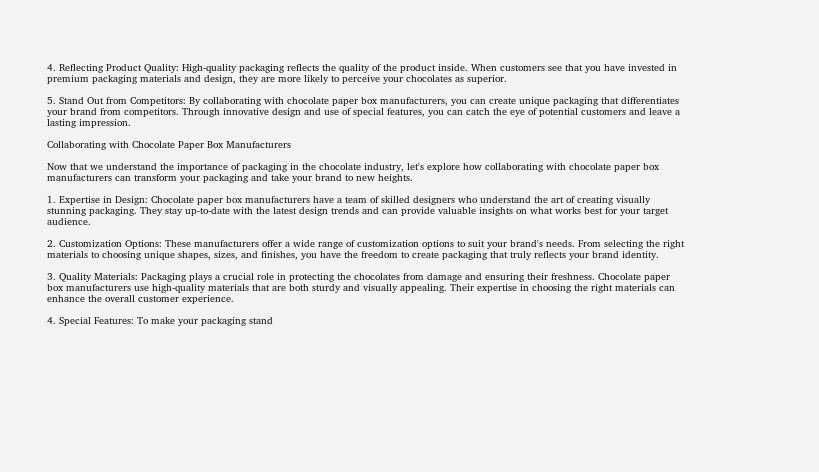4. Reflecting Product Quality: High-quality packaging reflects the quality of the product inside. When customers see that you have invested in premium packaging materials and design, they are more likely to perceive your chocolates as superior.

5. Stand Out from Competitors: By collaborating with chocolate paper box manufacturers, you can create unique packaging that differentiates your brand from competitors. Through innovative design and use of special features, you can catch the eye of potential customers and leave a lasting impression.

Collaborating with Chocolate Paper Box Manufacturers

Now that we understand the importance of packaging in the chocolate industry, let's explore how collaborating with chocolate paper box manufacturers can transform your packaging and take your brand to new heights.

1. Expertise in Design: Chocolate paper box manufacturers have a team of skilled designers who understand the art of creating visually stunning packaging. They stay up-to-date with the latest design trends and can provide valuable insights on what works best for your target audience.

2. Customization Options: These manufacturers offer a wide range of customization options to suit your brand's needs. From selecting the right materials to choosing unique shapes, sizes, and finishes, you have the freedom to create packaging that truly reflects your brand identity.

3. Quality Materials: Packaging plays a crucial role in protecting the chocolates from damage and ensuring their freshness. Chocolate paper box manufacturers use high-quality materials that are both sturdy and visually appealing. Their expertise in choosing the right materials can enhance the overall customer experience.

4. Special Features: To make your packaging stand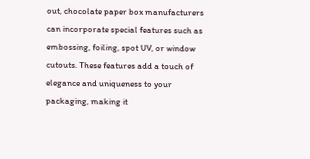out, chocolate paper box manufacturers can incorporate special features such as embossing, foiling, spot UV, or window cutouts. These features add a touch of elegance and uniqueness to your packaging, making it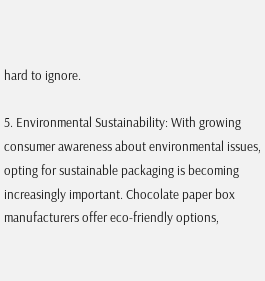hard to ignore.

5. Environmental Sustainability: With growing consumer awareness about environmental issues, opting for sustainable packaging is becoming increasingly important. Chocolate paper box manufacturers offer eco-friendly options,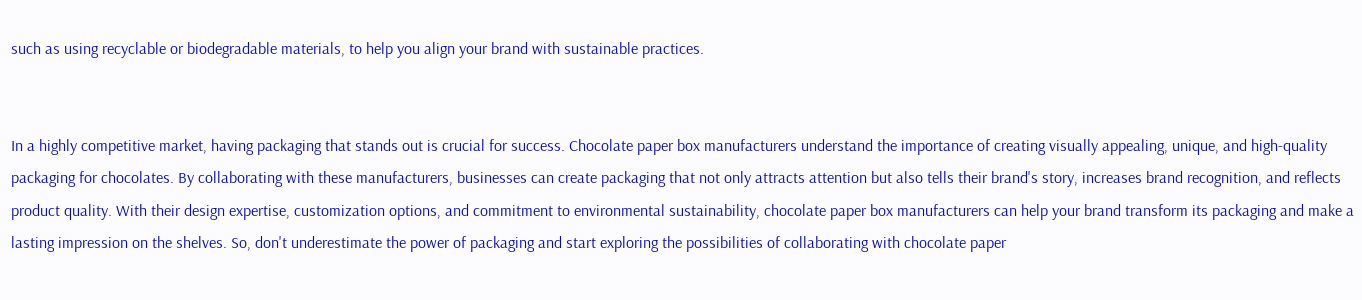such as using recyclable or biodegradable materials, to help you align your brand with sustainable practices.


In a highly competitive market, having packaging that stands out is crucial for success. Chocolate paper box manufacturers understand the importance of creating visually appealing, unique, and high-quality packaging for chocolates. By collaborating with these manufacturers, businesses can create packaging that not only attracts attention but also tells their brand's story, increases brand recognition, and reflects product quality. With their design expertise, customization options, and commitment to environmental sustainability, chocolate paper box manufacturers can help your brand transform its packaging and make a lasting impression on the shelves. So, don't underestimate the power of packaging and start exploring the possibilities of collaborating with chocolate paper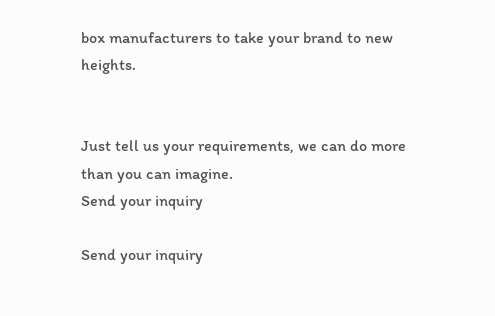box manufacturers to take your brand to new heights.


Just tell us your requirements, we can do more than you can imagine.
Send your inquiry

Send your inquiry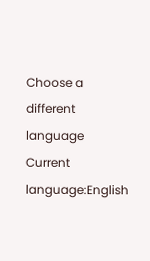Choose a different language
Current language:English